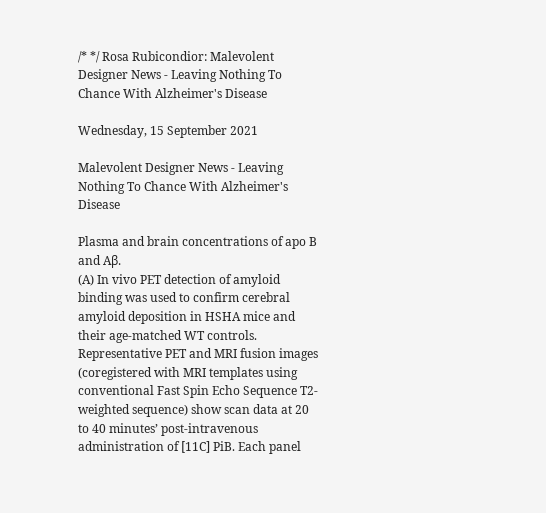/* */ Rosa Rubicondior: Malevolent Designer News - Leaving Nothing To Chance With Alzheimer's Disease

Wednesday, 15 September 2021

Malevolent Designer News - Leaving Nothing To Chance With Alzheimer's Disease

Plasma and brain concentrations of apo B and Aβ.
(A) In vivo PET detection of amyloid binding was used to confirm cerebral amyloid deposition in HSHA mice and their age-matched WT controls. Representative PET and MRI fusion images (coregistered with MRI templates using conventional Fast Spin Echo Sequence T2-weighted sequence) show scan data at 20 to 40 minutes’ post-intravenous administration of [11C] PiB. Each panel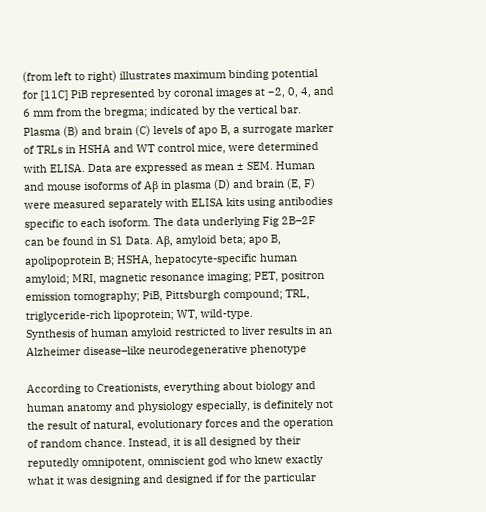(from left to right) illustrates maximum binding potential for [11C] PiB represented by coronal images at −2, 0, 4, and 6 mm from the bregma; indicated by the vertical bar. Plasma (B) and brain (C) levels of apo B, a surrogate marker of TRLs in HSHA and WT control mice, were determined with ELISA. Data are expressed as mean ± SEM. Human and mouse isoforms of Aβ in plasma (D) and brain (E, F) were measured separately with ELISA kits using antibodies specific to each isoform. The data underlying Fig 2B–2F can be found in S1 Data. Aβ, amyloid beta; apo B, apolipoprotein B; HSHA, hepatocyte-specific human amyloid; MRI, magnetic resonance imaging; PET, positron emission tomography; PiB, Pittsburgh compound; TRL, triglyceride-rich lipoprotein; WT, wild-type.
Synthesis of human amyloid restricted to liver results in an Alzheimer disease–like neurodegenerative phenotype

According to Creationists, everything about biology and human anatomy and physiology especially, is definitely not the result of natural, evolutionary forces and the operation of random chance. Instead, it is all designed by their reputedly omnipotent, omniscient god who knew exactly what it was designing and designed if for the particular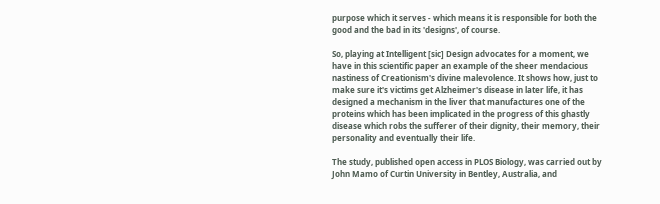purpose which it serves - which means it is responsible for both the good and the bad in its 'designs', of course.

So, playing at Intelligent [sic] Design advocates for a moment, we have in this scientific paper an example of the sheer mendacious nastiness of Creationism's divine malevolence. It shows how, just to make sure it's victims get Alzheimer's disease in later life, it has designed a mechanism in the liver that manufactures one of the proteins which has been implicated in the progress of this ghastly disease which robs the sufferer of their dignity, their memory, their personality and eventually their life.

The study, published open access in PLOS Biology, was carried out by John Mamo of Curtin University in Bentley, Australia, and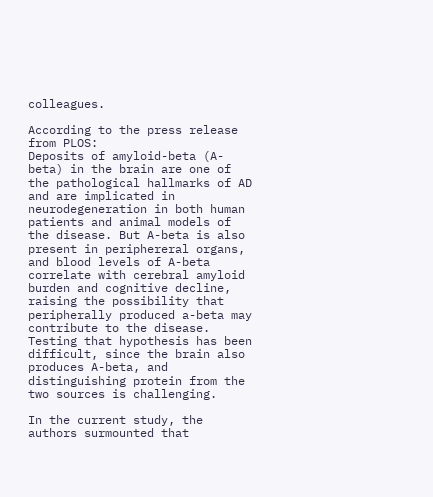colleagues.

According to the press release from PLOS:
Deposits of amyloid-beta (A-beta) in the brain are one of the pathological hallmarks of AD and are implicated in neurodegeneration in both human patients and animal models of the disease. But A-beta is also present in periphereral organs, and blood levels of A-beta correlate with cerebral amyloid burden and cognitive decline, raising the possibility that peripherally produced a-beta may contribute to the disease. Testing that hypothesis has been difficult, since the brain also produces A-beta, and distinguishing protein from the two sources is challenging.

In the current study, the authors surmounted that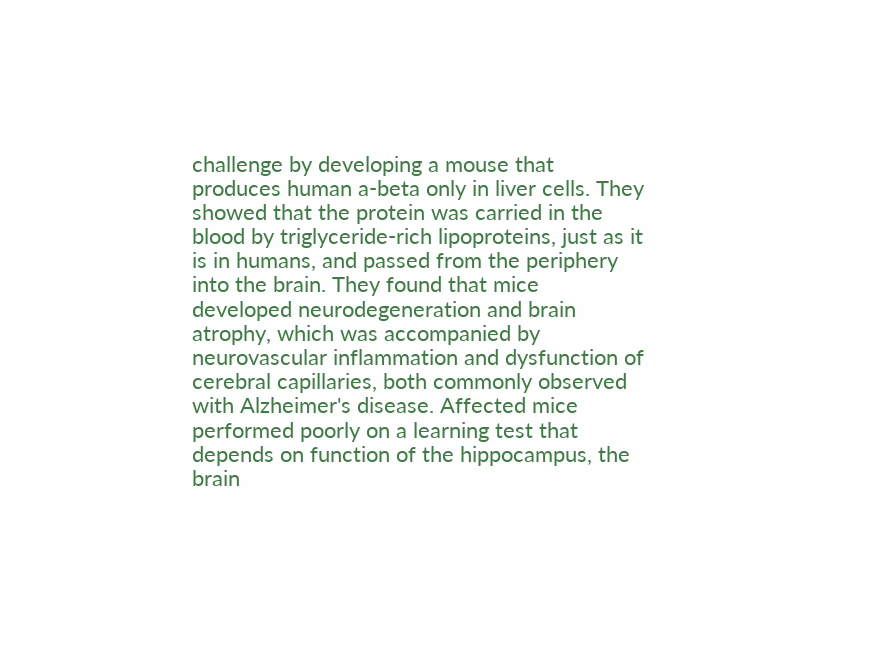challenge by developing a mouse that produces human a-beta only in liver cells. They showed that the protein was carried in the blood by triglyceride-rich lipoproteins, just as it is in humans, and passed from the periphery into the brain. They found that mice developed neurodegeneration and brain atrophy, which was accompanied by neurovascular inflammation and dysfunction of cerebral capillaries, both commonly observed with Alzheimer's disease. Affected mice performed poorly on a learning test that depends on function of the hippocampus, the brain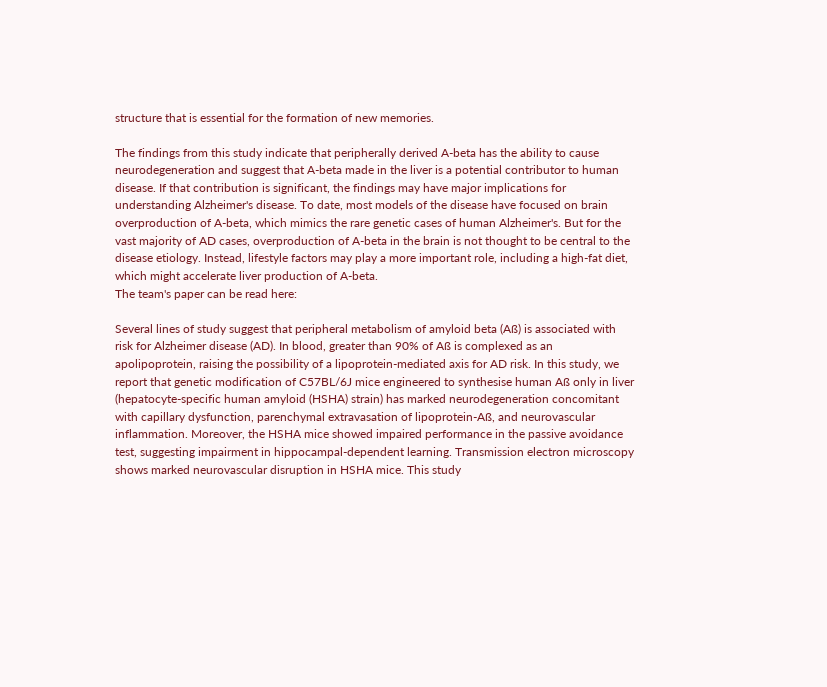structure that is essential for the formation of new memories.

The findings from this study indicate that peripherally derived A-beta has the ability to cause neurodegeneration and suggest that A-beta made in the liver is a potential contributor to human disease. If that contribution is significant, the findings may have major implications for understanding Alzheimer's disease. To date, most models of the disease have focused on brain overproduction of A-beta, which mimics the rare genetic cases of human Alzheimer's. But for the vast majority of AD cases, overproduction of A-beta in the brain is not thought to be central to the disease etiology. Instead, lifestyle factors may play a more important role, including a high-fat diet, which might accelerate liver production of A-beta.
The team's paper can be read here:

Several lines of study suggest that peripheral metabolism of amyloid beta (Aß) is associated with risk for Alzheimer disease (AD). In blood, greater than 90% of Aß is complexed as an apolipoprotein, raising the possibility of a lipoprotein-mediated axis for AD risk. In this study, we report that genetic modification of C57BL/6J mice engineered to synthesise human Aß only in liver (hepatocyte-specific human amyloid (HSHA) strain) has marked neurodegeneration concomitant with capillary dysfunction, parenchymal extravasation of lipoprotein-Aß, and neurovascular inflammation. Moreover, the HSHA mice showed impaired performance in the passive avoidance test, suggesting impairment in hippocampal-dependent learning. Transmission electron microscopy shows marked neurovascular disruption in HSHA mice. This study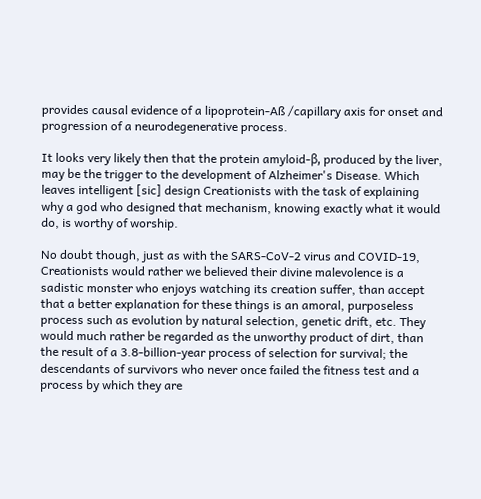provides causal evidence of a lipoprotein-Aß /capillary axis for onset and progression of a neurodegenerative process.

It looks very likely then that the protein amyloid-β, produced by the liver, may be the trigger to the development of Alzheimer's Disease. Which leaves intelligent [sic] design Creationists with the task of explaining why a god who designed that mechanism, knowing exactly what it would do, is worthy of worship.

No doubt though, just as with the SARS-CoV-2 virus and COVID-19, Creationists would rather we believed their divine malevolence is a sadistic monster who enjoys watching its creation suffer, than accept that a better explanation for these things is an amoral, purposeless process such as evolution by natural selection, genetic drift, etc. They would much rather be regarded as the unworthy product of dirt, than the result of a 3.8-billion-year process of selection for survival; the descendants of survivors who never once failed the fitness test and a process by which they are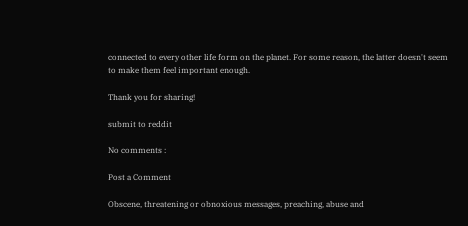connected to every other life form on the planet. For some reason, the latter doesn't seem to make them feel important enough.

Thank you for sharing!

submit to reddit

No comments :

Post a Comment

Obscene, threatening or obnoxious messages, preaching, abuse and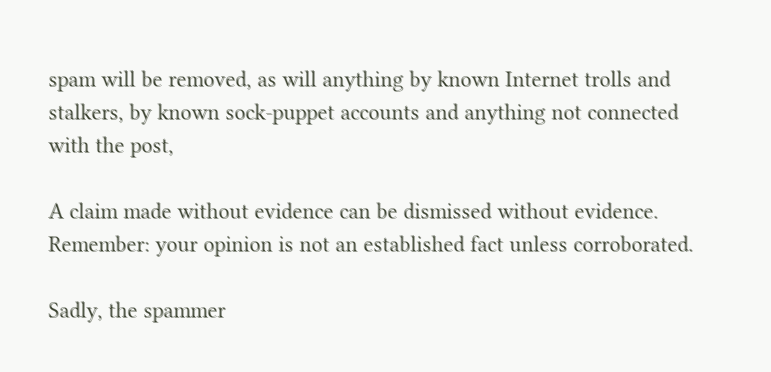spam will be removed, as will anything by known Internet trolls and stalkers, by known sock-puppet accounts and anything not connected with the post,

A claim made without evidence can be dismissed without evidence. Remember: your opinion is not an established fact unless corroborated.

Sadly, the spammer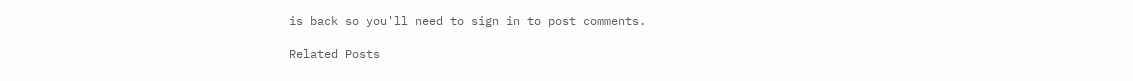is back so you'll need to sign in to post comments.

Related Posts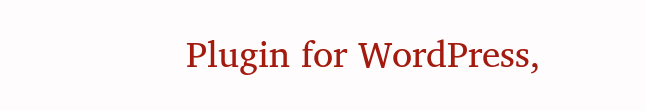Plugin for WordPress,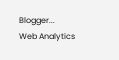Blogger...
Web Analytics